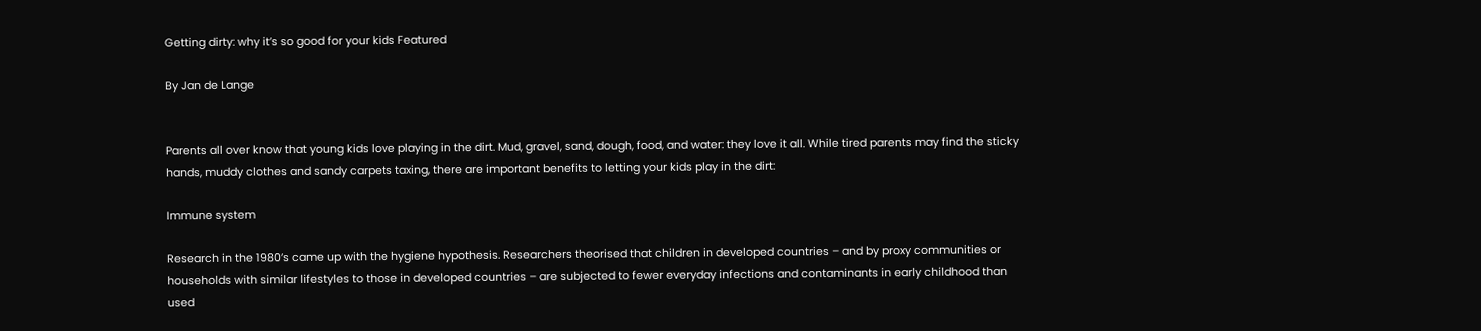Getting dirty: why it’s so good for your kids Featured

By Jan de Lange


Parents all over know that young kids love playing in the dirt. Mud, gravel, sand, dough, food, and water: they love it all. While tired parents may find the sticky hands, muddy clothes and sandy carpets taxing, there are important benefits to letting your kids play in the dirt:

Immune system

Research in the 1980’s came up with the hygiene hypothesis. Researchers theorised that children in developed countries – and by proxy communities or households with similar lifestyles to those in developed countries – are subjected to fewer everyday infections and contaminants in early childhood than used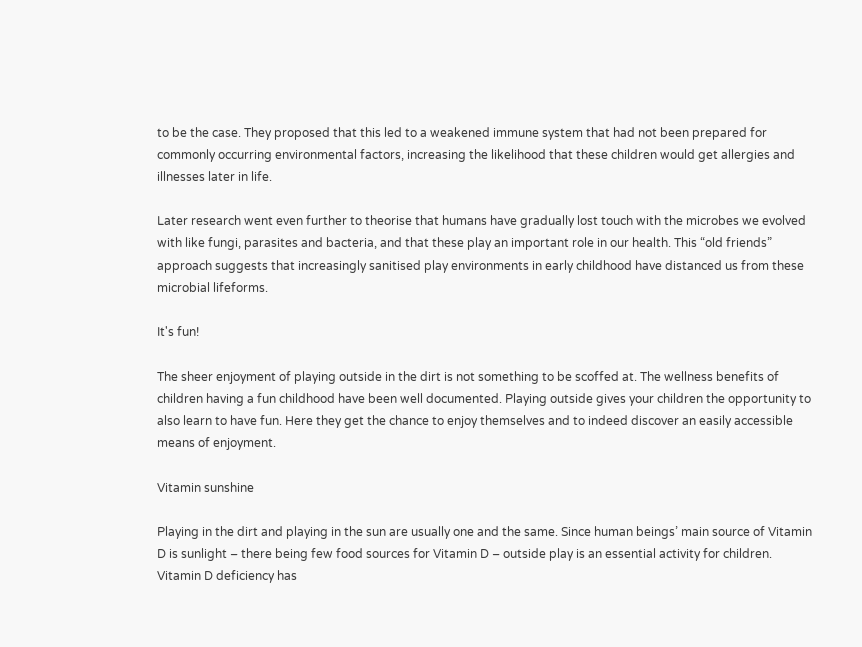to be the case. They proposed that this led to a weakened immune system that had not been prepared for commonly occurring environmental factors, increasing the likelihood that these children would get allergies and illnesses later in life.

Later research went even further to theorise that humans have gradually lost touch with the microbes we evolved with like fungi, parasites and bacteria, and that these play an important role in our health. This “old friends” approach suggests that increasingly sanitised play environments in early childhood have distanced us from these microbial lifeforms.

It's fun!

The sheer enjoyment of playing outside in the dirt is not something to be scoffed at. The wellness benefits of children having a fun childhood have been well documented. Playing outside gives your children the opportunity to also learn to have fun. Here they get the chance to enjoy themselves and to indeed discover an easily accessible means of enjoyment.

Vitamin sunshine

Playing in the dirt and playing in the sun are usually one and the same. Since human beings’ main source of Vitamin D is sunlight – there being few food sources for Vitamin D – outside play is an essential activity for children. Vitamin D deficiency has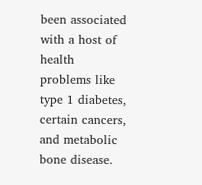been associated with a host of health problems like type 1 diabetes, certain cancers, and metabolic bone disease.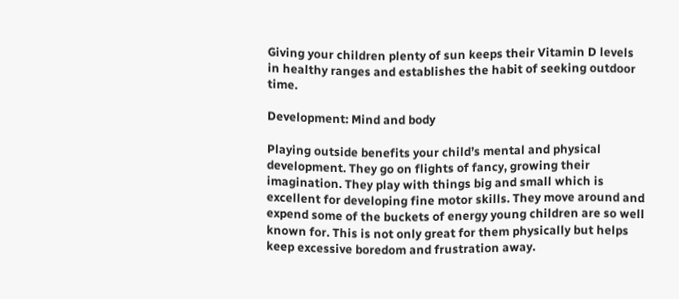Giving your children plenty of sun keeps their Vitamin D levels in healthy ranges and establishes the habit of seeking outdoor time.

Development: Mind and body

Playing outside benefits your child’s mental and physical development. They go on flights of fancy, growing their imagination. They play with things big and small which is excellent for developing fine motor skills. They move around and expend some of the buckets of energy young children are so well known for. This is not only great for them physically but helps keep excessive boredom and frustration away.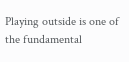Playing outside is one of the fundamental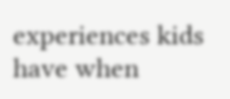experiences kids have when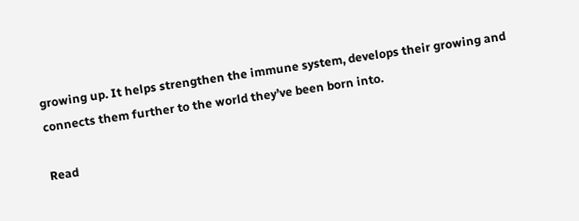growing up. It helps strengthen the immune system, develops their growing and connects them further to the world they’ve been born into.

Read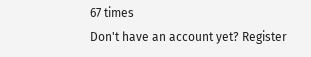67 times
Don't have an account yet? Register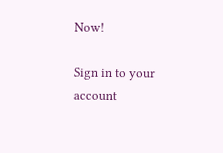Now!

Sign in to your account